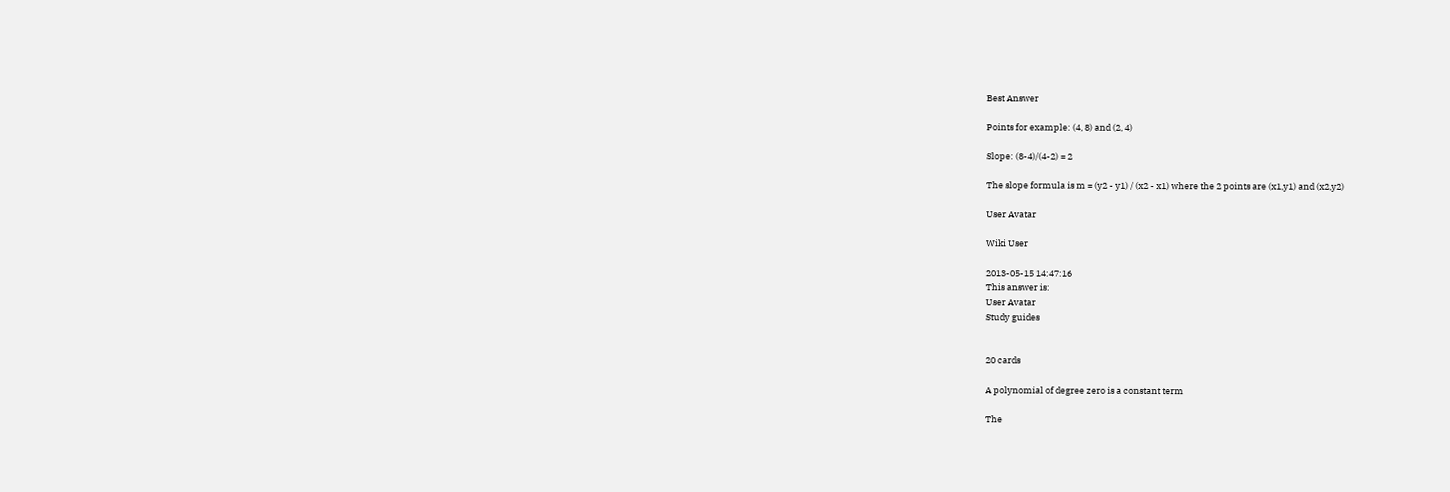Best Answer

Points for example: (4, 8) and (2, 4)

Slope: (8-4)/(4-2) = 2

The slope formula is m = (y2 - y1) / (x2 - x1) where the 2 points are (x1,y1) and (x2,y2)

User Avatar

Wiki User

2013-05-15 14:47:16
This answer is:
User Avatar
Study guides


20 cards

A polynomial of degree zero is a constant term

The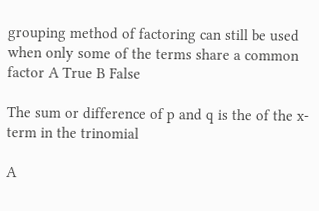grouping method of factoring can still be used when only some of the terms share a common factor A True B False

The sum or difference of p and q is the of the x-term in the trinomial

A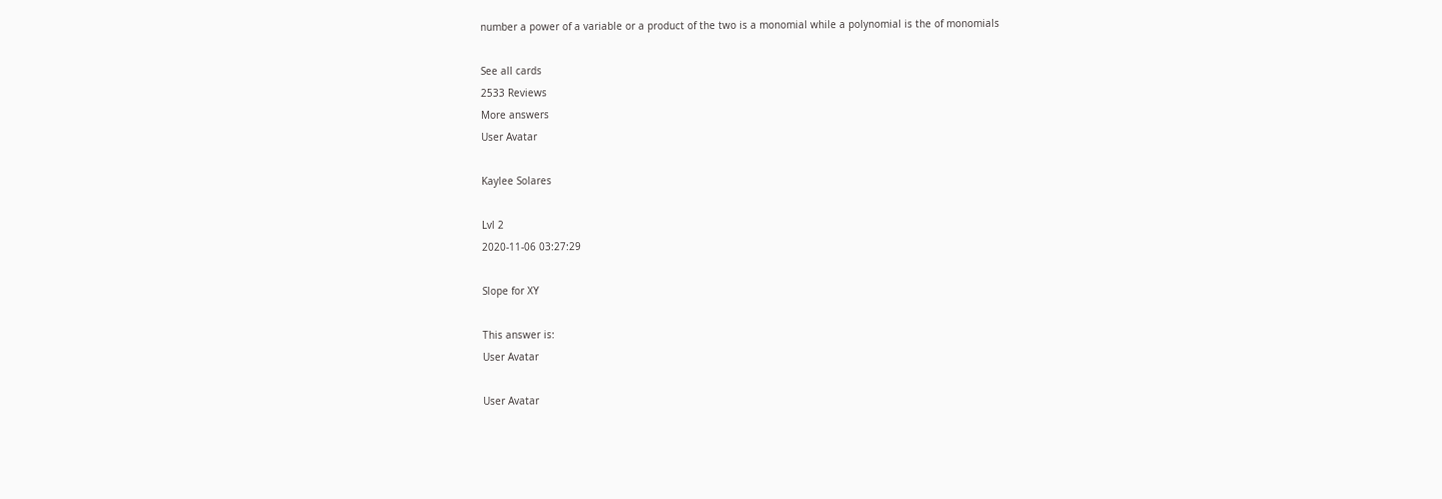number a power of a variable or a product of the two is a monomial while a polynomial is the of monomials

See all cards
2533 Reviews
More answers
User Avatar

Kaylee Solares

Lvl 2
2020-11-06 03:27:29

Slope for XY

This answer is:
User Avatar

User Avatar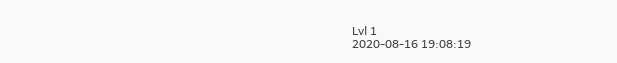Lvl 1
2020-08-16 19:08:19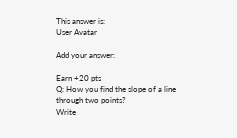This answer is:
User Avatar

Add your answer:

Earn +20 pts
Q: How you find the slope of a line through two points?
Write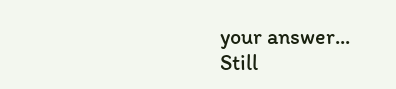your answer...
Still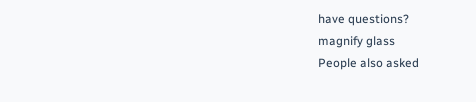have questions?
magnify glass
People also asked